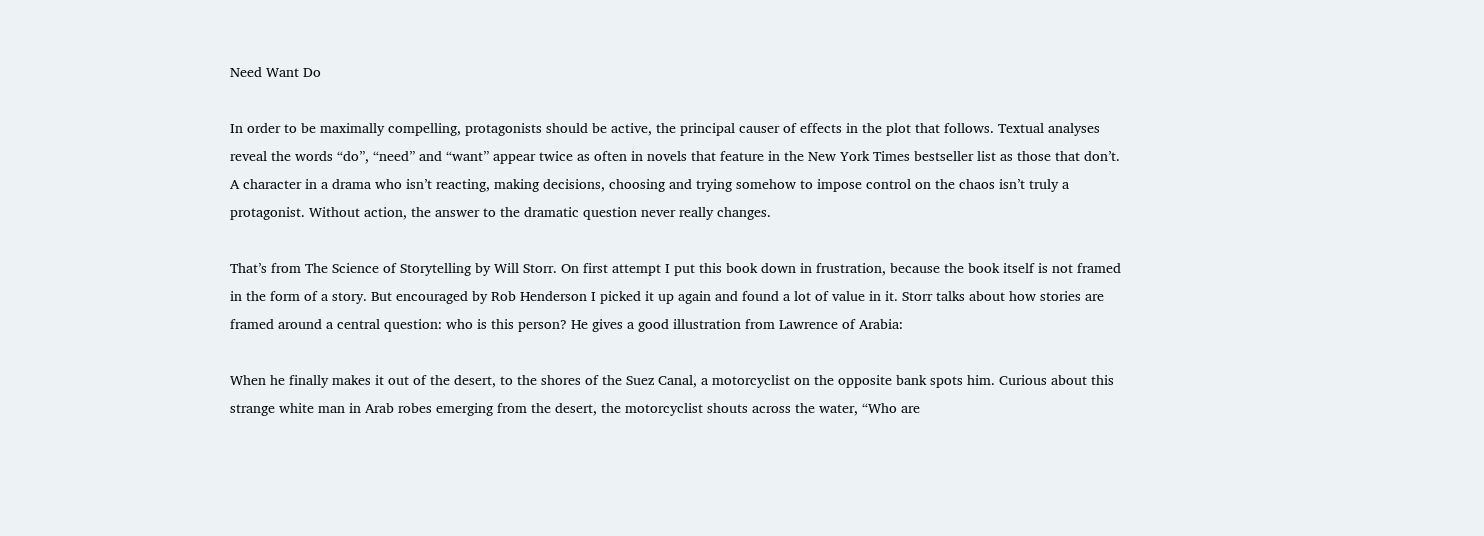Need Want Do

In order to be maximally compelling, protagonists should be active, the principal causer of effects in the plot that follows. Textual analyses reveal the words “do”, “need” and “want” appear twice as often in novels that feature in the New York Times bestseller list as those that don’t. A character in a drama who isn’t reacting, making decisions, choosing and trying somehow to impose control on the chaos isn’t truly a protagonist. Without action, the answer to the dramatic question never really changes.

That’s from The Science of Storytelling by Will Storr. On first attempt I put this book down in frustration, because the book itself is not framed in the form of a story. But encouraged by Rob Henderson I picked it up again and found a lot of value in it. Storr talks about how stories are framed around a central question: who is this person? He gives a good illustration from Lawrence of Arabia:

When he finally makes it out of the desert, to the shores of the Suez Canal, a motorcyclist on the opposite bank spots him. Curious about this strange white man in Arab robes emerging from the desert, the motorcyclist shouts across the water, “Who are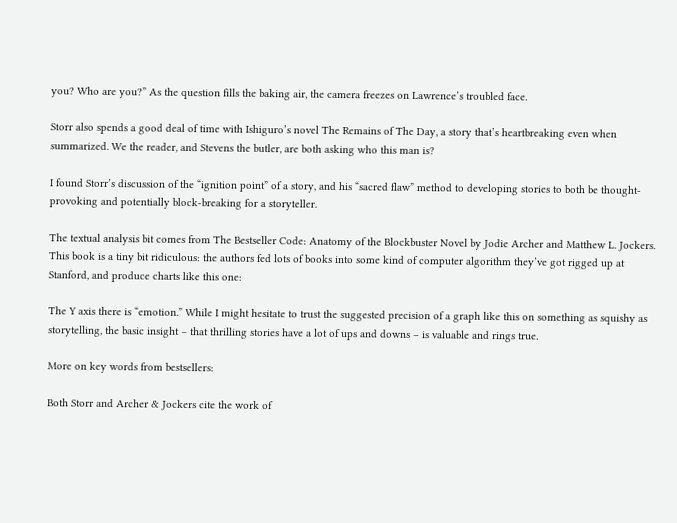you? Who are you?” As the question fills the baking air, the camera freezes on Lawrence’s troubled face.

Storr also spends a good deal of time with Ishiguro’s novel The Remains of The Day, a story that’s heartbreaking even when summarized. We the reader, and Stevens the butler, are both asking who this man is?

I found Storr’s discussion of the “ignition point” of a story, and his “sacred flaw” method to developing stories to both be thought-provoking and potentially block-breaking for a storyteller.

The textual analysis bit comes from The Bestseller Code: Anatomy of the Blockbuster Novel by Jodie Archer and Matthew L. Jockers. This book is a tiny bit ridiculous: the authors fed lots of books into some kind of computer algorithm they’ve got rigged up at Stanford, and produce charts like this one:

The Y axis there is “emotion.” While I might hesitate to trust the suggested precision of a graph like this on something as squishy as storytelling, the basic insight – that thrilling stories have a lot of ups and downs – is valuable and rings true.

More on key words from bestsellers:

Both Storr and Archer & Jockers cite the work of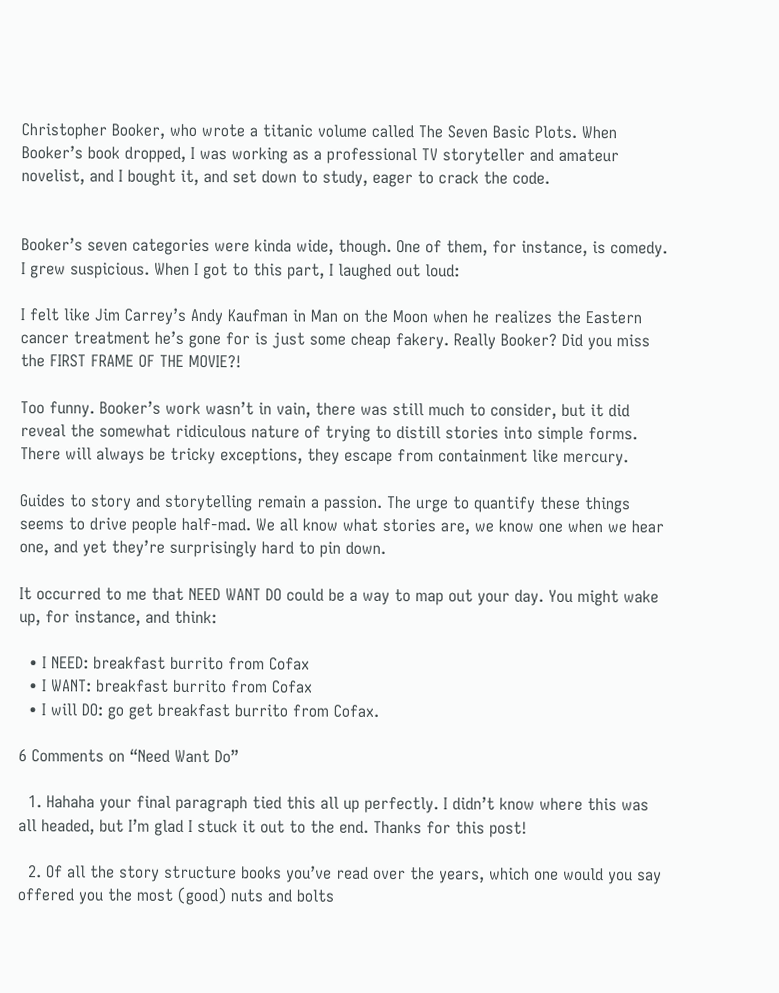Christopher Booker, who wrote a titanic volume called The Seven Basic Plots. When Booker’s book dropped, I was working as a professional TV storyteller and amateur novelist, and I bought it, and set down to study, eager to crack the code.


Booker’s seven categories were kinda wide, though. One of them, for instance, is comedy. I grew suspicious. When I got to this part, I laughed out loud:

I felt like Jim Carrey’s Andy Kaufman in Man on the Moon when he realizes the Eastern cancer treatment he’s gone for is just some cheap fakery. Really Booker? Did you miss the FIRST FRAME OF THE MOVIE?!

Too funny. Booker’s work wasn’t in vain, there was still much to consider, but it did reveal the somewhat ridiculous nature of trying to distill stories into simple forms. There will always be tricky exceptions, they escape from containment like mercury.

Guides to story and storytelling remain a passion. The urge to quantify these things seems to drive people half-mad. We all know what stories are, we know one when we hear one, and yet they’re surprisingly hard to pin down.

It occurred to me that NEED WANT DO could be a way to map out your day. You might wake up, for instance, and think:

  • I NEED: breakfast burrito from Cofax
  • I WANT: breakfast burrito from Cofax
  • I will DO: go get breakfast burrito from Cofax.

6 Comments on “Need Want Do”

  1. Hahaha your final paragraph tied this all up perfectly. I didn’t know where this was all headed, but I’m glad I stuck it out to the end. Thanks for this post!

  2. Of all the story structure books you’ve read over the years, which one would you say offered you the most (good) nuts and bolts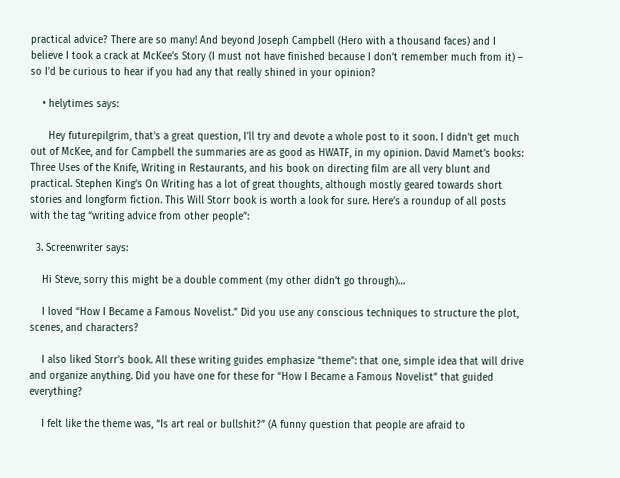practical advice? There are so many! And beyond Joseph Campbell (Hero with a thousand faces) and I believe I took a crack at McKee’s Story (I must not have finished because I don’t remember much from it) – so I’d be curious to hear if you had any that really shined in your opinion?

    • helytimes says:

      Hey futurepilgrim, that’s a great question, I’ll try and devote a whole post to it soon. I didn’t get much out of McKee, and for Campbell the summaries are as good as HWATF, in my opinion. David Mamet’s books: Three Uses of the Knife, Writing in Restaurants, and his book on directing film are all very blunt and practical. Stephen King’s On Writing has a lot of great thoughts, although mostly geared towards short stories and longform fiction. This Will Storr book is worth a look for sure. Here’s a roundup of all posts with the tag “writing advice from other people”:

  3. Screenwriter says:

    Hi Steve, sorry this might be a double comment (my other didn’t go through)…

    I loved “How I Became a Famous Novelist.” Did you use any conscious techniques to structure the plot, scenes, and characters?

    I also liked Storr’s book. All these writing guides emphasize “theme”: that one, simple idea that will drive and organize anything. Did you have one for these for “How I Became a Famous Novelist” that guided everything?

    I felt like the theme was, “Is art real or bullshit?” (A funny question that people are afraid to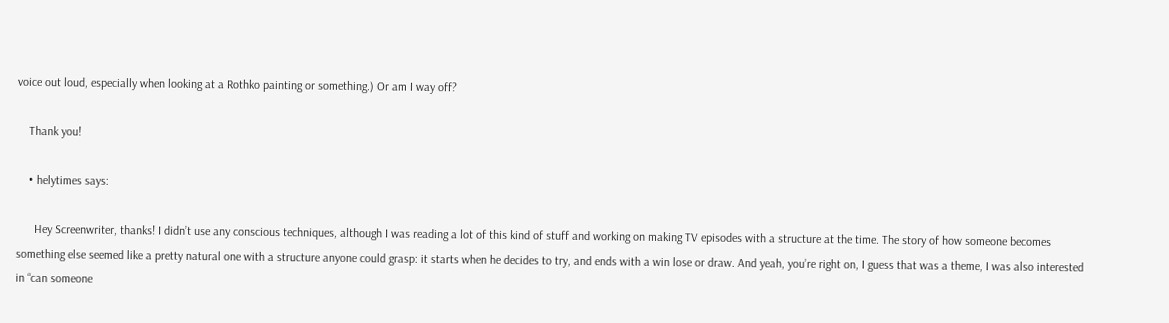voice out loud, especially when looking at a Rothko painting or something.) Or am I way off?

    Thank you!

    • helytimes says:

      Hey Screenwriter, thanks! I didn’t use any conscious techniques, although I was reading a lot of this kind of stuff and working on making TV episodes with a structure at the time. The story of how someone becomes something else seemed like a pretty natural one with a structure anyone could grasp: it starts when he decides to try, and ends with a win lose or draw. And yeah, you’re right on, I guess that was a theme, I was also interested in “can someone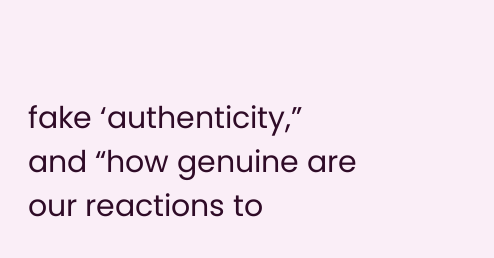fake ‘authenticity,” and “how genuine are our reactions to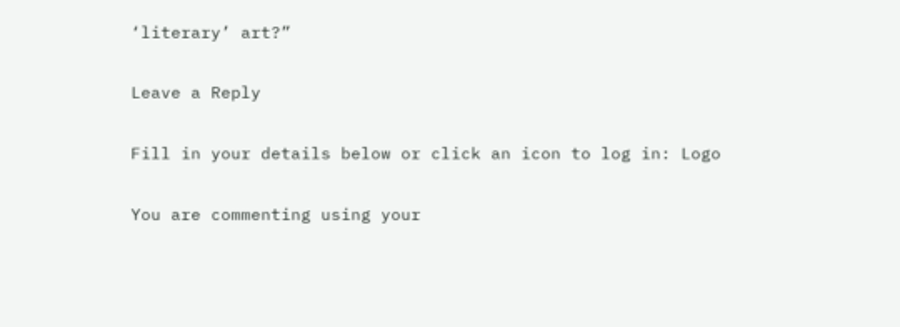‘literary’ art?”

Leave a Reply

Fill in your details below or click an icon to log in: Logo

You are commenting using your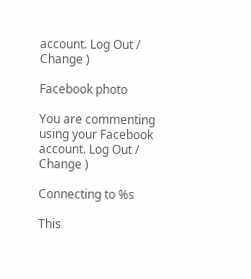account. Log Out /  Change )

Facebook photo

You are commenting using your Facebook account. Log Out /  Change )

Connecting to %s

This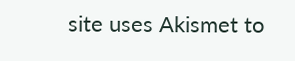site uses Akismet to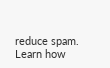reduce spam. Learn how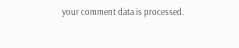your comment data is processed.